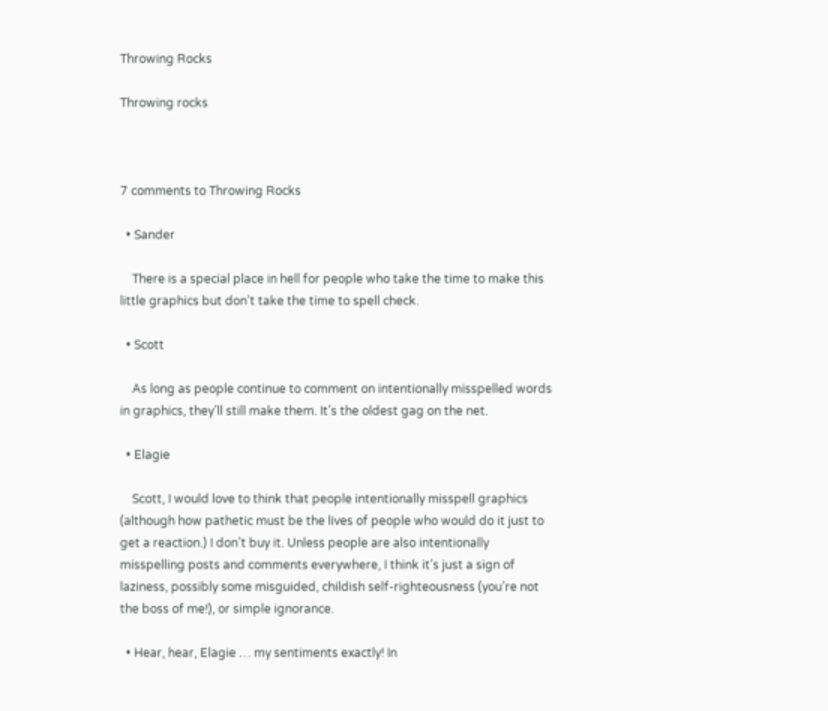Throwing Rocks

Throwing rocks



7 comments to Throwing Rocks

  • Sander

    There is a special place in hell for people who take the time to make this little graphics but don’t take the time to spell check.

  • Scott

    As long as people continue to comment on intentionally misspelled words in graphics, they’ll still make them. It’s the oldest gag on the net.

  • Elagie

    Scott, I would love to think that people intentionally misspell graphics (although how pathetic must be the lives of people who would do it just to get a reaction.) I don’t buy it. Unless people are also intentionally misspelling posts and comments everywhere, I think it’s just a sign of laziness, possibly some misguided, childish self-righteousness (you’re not the boss of me!), or simple ignorance.

  • Hear, hear, Elagie … my sentiments exactly! In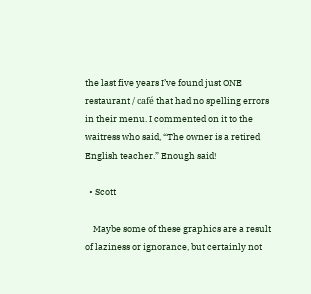the last five years I’ve found just ONE restaurant / café that had no spelling errors in their menu. I commented on it to the waitress who said, “The owner is a retired English teacher.” Enough said!

  • Scott

    Maybe some of these graphics are a result of laziness or ignorance, but certainly not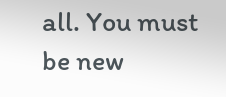all. You must be new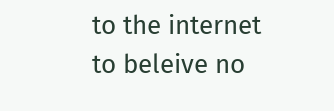to the internet to beleive no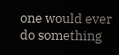one would ever do something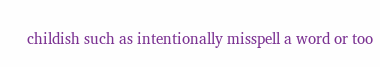childish such as intentionally misspell a word or too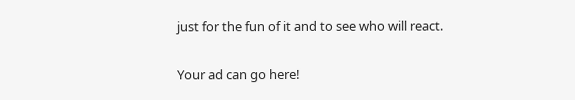just for the fun of it and to see who will react.

Your ad can go here!